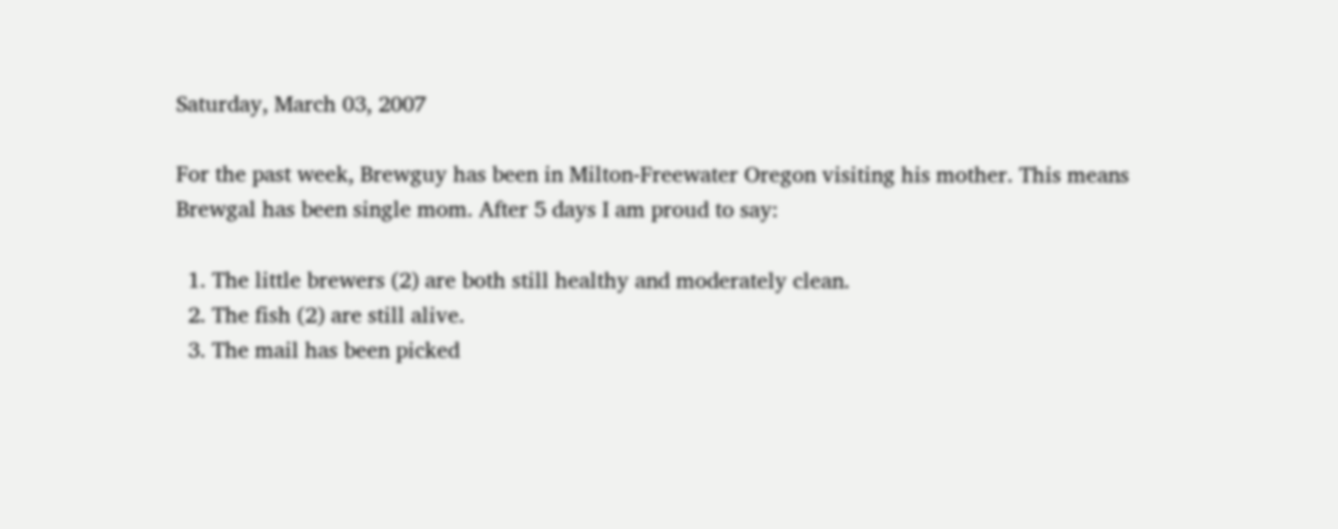Saturday, March 03, 2007

For the past week, Brewguy has been in Milton-Freewater Oregon visiting his mother. This means Brewgal has been single mom. After 5 days I am proud to say:

  1. The little brewers (2) are both still healthy and moderately clean.
  2. The fish (2) are still alive.
  3. The mail has been picked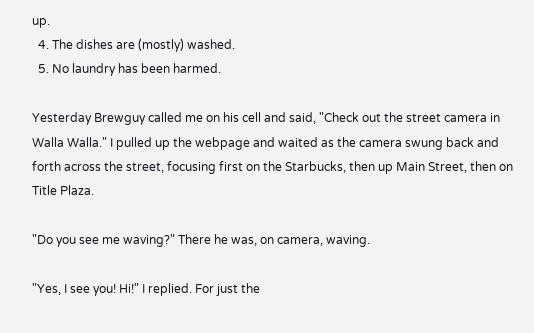up.
  4. The dishes are (mostly) washed.
  5. No laundry has been harmed.

Yesterday Brewguy called me on his cell and said, "Check out the street camera in Walla Walla." I pulled up the webpage and waited as the camera swung back and forth across the street, focusing first on the Starbucks, then up Main Street, then on Title Plaza.

"Do you see me waving?" There he was, on camera, waving.

"Yes, I see you! Hi!" I replied. For just the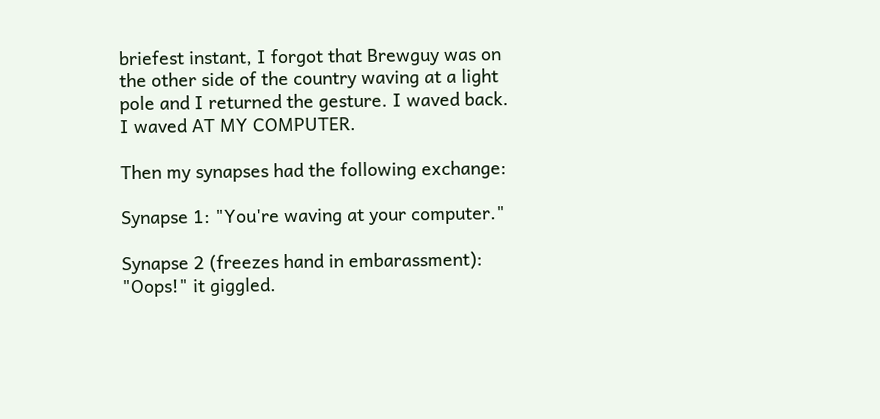briefest instant, I forgot that Brewguy was on the other side of the country waving at a light pole and I returned the gesture. I waved back. I waved AT MY COMPUTER.

Then my synapses had the following exchange:

Synapse 1: "You're waving at your computer."

Synapse 2 (freezes hand in embarassment): "Oops!" it giggled.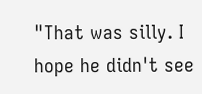"That was silly. I hope he didn't see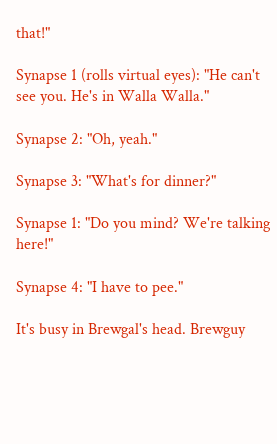that!"

Synapse 1 (rolls virtual eyes): "He can't see you. He's in Walla Walla."

Synapse 2: "Oh, yeah."

Synapse 3: "What's for dinner?"

Synapse 1: "Do you mind? We're talking here!"

Synapse 4: "I have to pee."

It's busy in Brewgal's head. Brewguy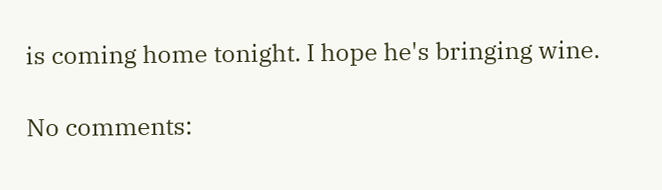is coming home tonight. I hope he's bringing wine.

No comments: